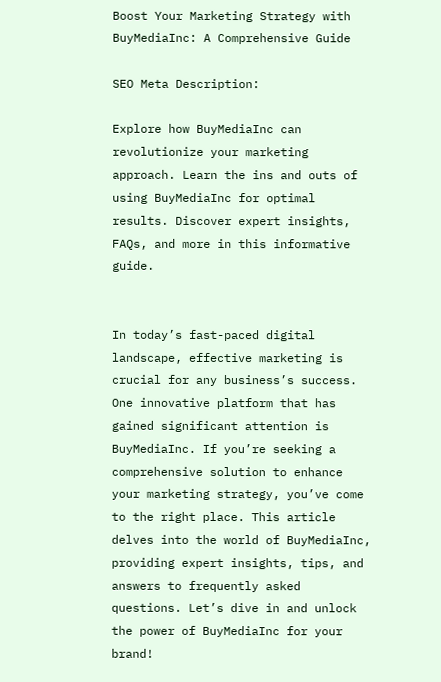Boost Your Marketing Strategy with BuyMediaInc: A Comprehensive Guide

SEO Meta Description:

Explore how BuyMediaInc can revolutionize your marketing approach. Learn the ins and outs of using BuyMediaInc for optimal results. Discover expert insights, FAQs, and more in this informative guide.


In today’s fast-paced digital landscape, effective marketing is crucial for any business’s success. One innovative platform that has gained significant attention is BuyMediaInc. If you’re seeking a comprehensive solution to enhance your marketing strategy, you’ve come to the right place. This article delves into the world of BuyMediaInc, providing expert insights, tips, and answers to frequently asked questions. Let’s dive in and unlock the power of BuyMediaInc for your brand!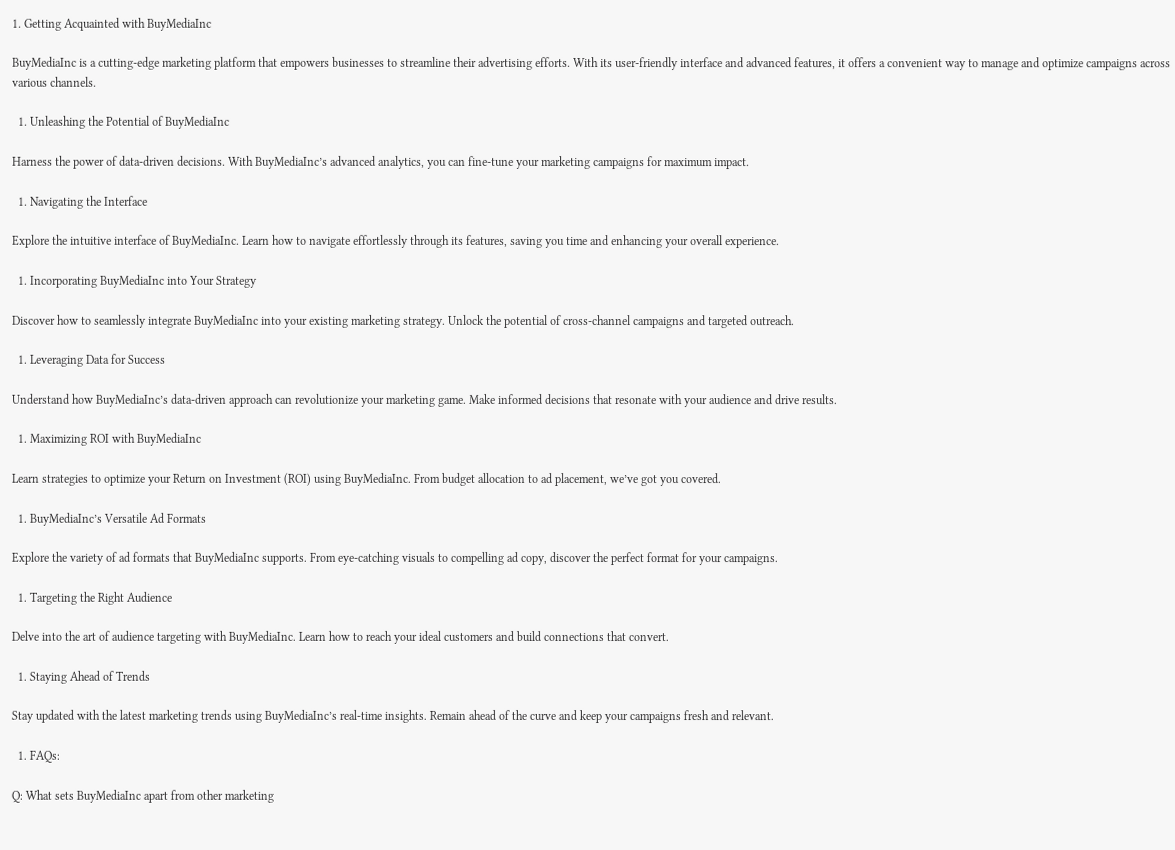1. Getting Acquainted with BuyMediaInc

BuyMediaInc is a cutting-edge marketing platform that empowers businesses to streamline their advertising efforts. With its user-friendly interface and advanced features, it offers a convenient way to manage and optimize campaigns across various channels.

  1. Unleashing the Potential of BuyMediaInc

Harness the power of data-driven decisions. With BuyMediaInc’s advanced analytics, you can fine-tune your marketing campaigns for maximum impact.

  1. Navigating the Interface

Explore the intuitive interface of BuyMediaInc. Learn how to navigate effortlessly through its features, saving you time and enhancing your overall experience.

  1. Incorporating BuyMediaInc into Your Strategy

Discover how to seamlessly integrate BuyMediaInc into your existing marketing strategy. Unlock the potential of cross-channel campaigns and targeted outreach.

  1. Leveraging Data for Success

Understand how BuyMediaInc’s data-driven approach can revolutionize your marketing game. Make informed decisions that resonate with your audience and drive results.

  1. Maximizing ROI with BuyMediaInc

Learn strategies to optimize your Return on Investment (ROI) using BuyMediaInc. From budget allocation to ad placement, we’ve got you covered.

  1. BuyMediaInc’s Versatile Ad Formats

Explore the variety of ad formats that BuyMediaInc supports. From eye-catching visuals to compelling ad copy, discover the perfect format for your campaigns.

  1. Targeting the Right Audience

Delve into the art of audience targeting with BuyMediaInc. Learn how to reach your ideal customers and build connections that convert.

  1. Staying Ahead of Trends

Stay updated with the latest marketing trends using BuyMediaInc’s real-time insights. Remain ahead of the curve and keep your campaigns fresh and relevant.

  1. FAQs:

Q: What sets BuyMediaInc apart from other marketing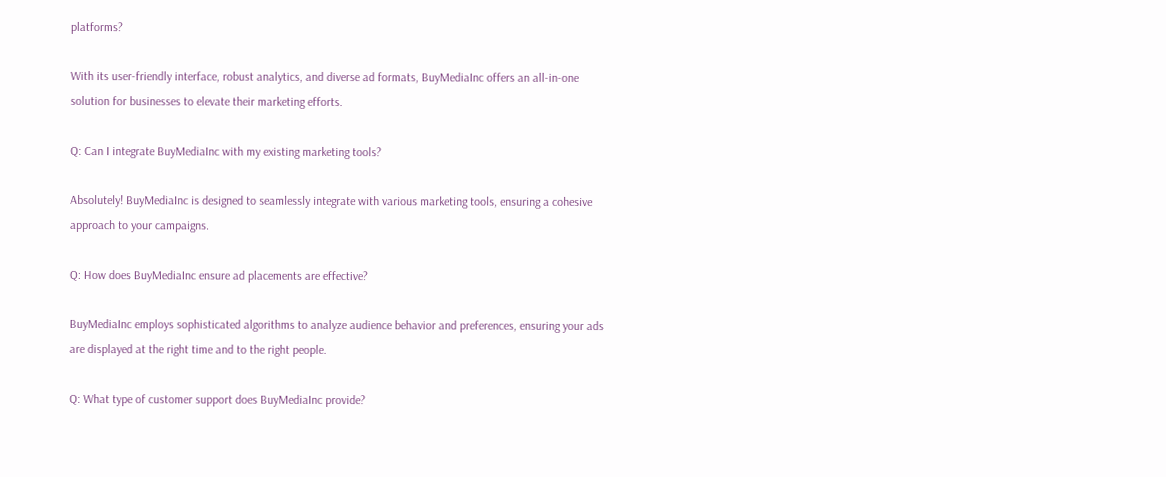platforms?

With its user-friendly interface, robust analytics, and diverse ad formats, BuyMediaInc offers an all-in-one solution for businesses to elevate their marketing efforts.

Q: Can I integrate BuyMediaInc with my existing marketing tools?

Absolutely! BuyMediaInc is designed to seamlessly integrate with various marketing tools, ensuring a cohesive approach to your campaigns.

Q: How does BuyMediaInc ensure ad placements are effective?

BuyMediaInc employs sophisticated algorithms to analyze audience behavior and preferences, ensuring your ads are displayed at the right time and to the right people.

Q: What type of customer support does BuyMediaInc provide?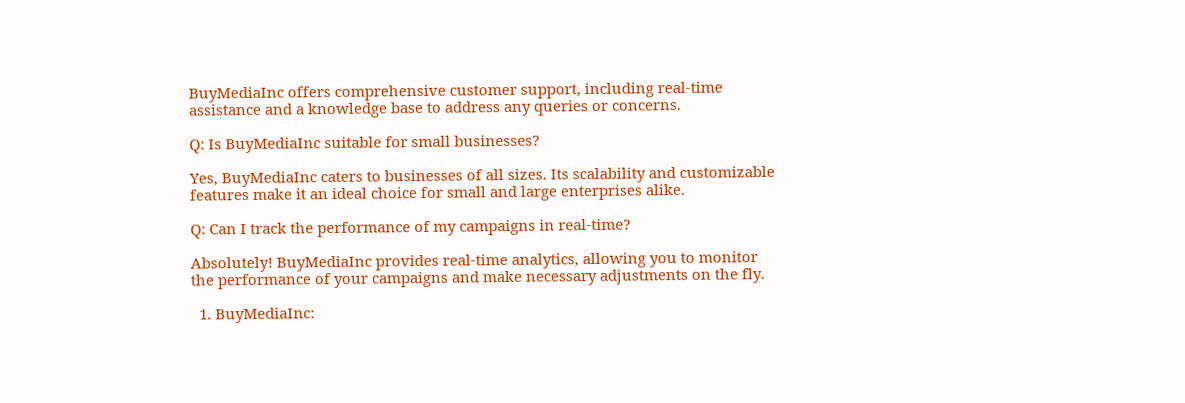BuyMediaInc offers comprehensive customer support, including real-time assistance and a knowledge base to address any queries or concerns.

Q: Is BuyMediaInc suitable for small businesses?

Yes, BuyMediaInc caters to businesses of all sizes. Its scalability and customizable features make it an ideal choice for small and large enterprises alike.

Q: Can I track the performance of my campaigns in real-time?

Absolutely! BuyMediaInc provides real-time analytics, allowing you to monitor the performance of your campaigns and make necessary adjustments on the fly.

  1. BuyMediaInc: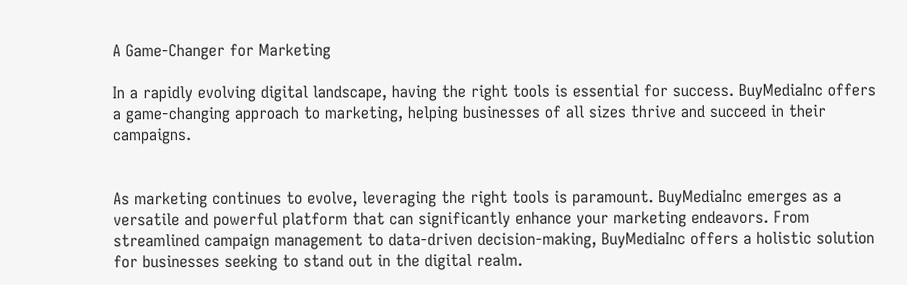A Game-Changer for Marketing

In a rapidly evolving digital landscape, having the right tools is essential for success. BuyMediaInc offers a game-changing approach to marketing, helping businesses of all sizes thrive and succeed in their campaigns.


As marketing continues to evolve, leveraging the right tools is paramount. BuyMediaInc emerges as a versatile and powerful platform that can significantly enhance your marketing endeavors. From streamlined campaign management to data-driven decision-making, BuyMediaInc offers a holistic solution for businesses seeking to stand out in the digital realm.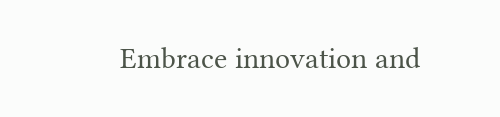Embrace innovation and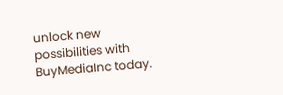unlock new possibilities with BuyMediaInc today.